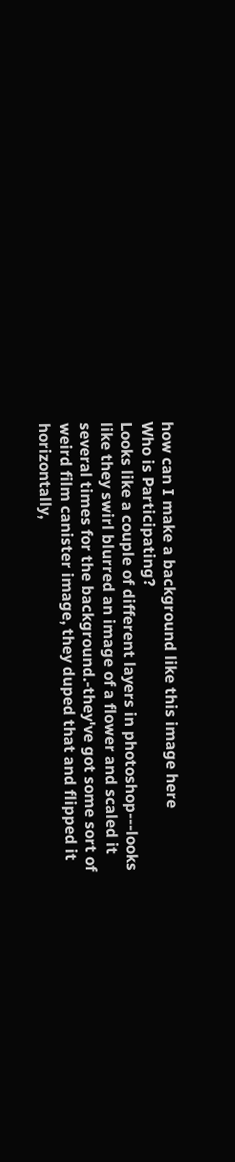how can I make a background like this image here
Who is Participating?
Looks like a couple of different layers in photoshop---looks like they swirl blurred an image of a flower and scaled it several times for the background.-they've got some sort of weird film canister image, they duped that and flipped it horizontally,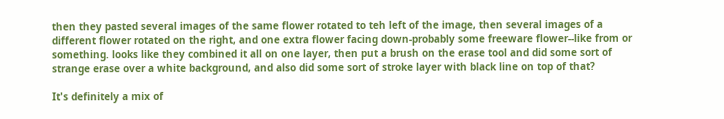then they pasted several images of the same flower rotated to teh left of the image, then several images of a different flower rotated on the right, and one extra flower facing down-probably some freeware flower--like from or something. looks like they combined it all on one layer, then put a brush on the erase tool and did some sort of strange erase over a white background, and also did some sort of stroke layer with black line on top of that?

It's definitely a mix of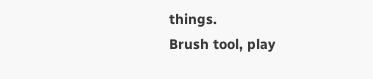things.
Brush tool, play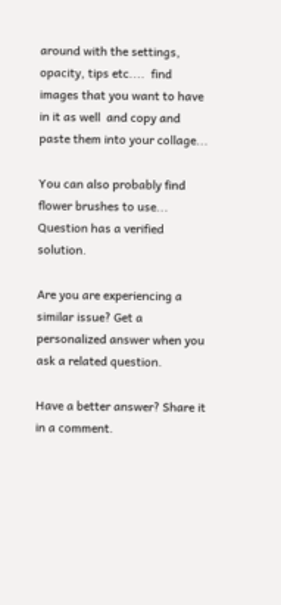around with the settings, opacity, tips etc....  find images that you want to have in it as well  and copy and paste them into your collage...

You can also probably find flower brushes to use...
Question has a verified solution.

Are you are experiencing a similar issue? Get a personalized answer when you ask a related question.

Have a better answer? Share it in a comment.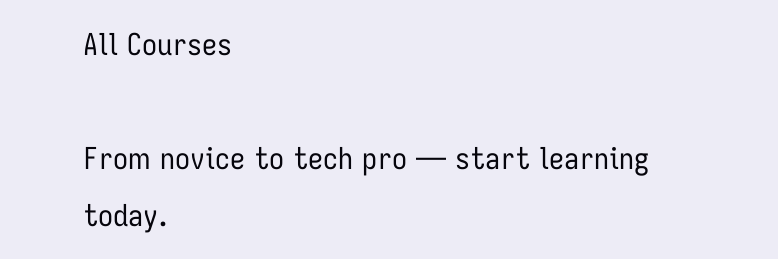All Courses

From novice to tech pro — start learning today.